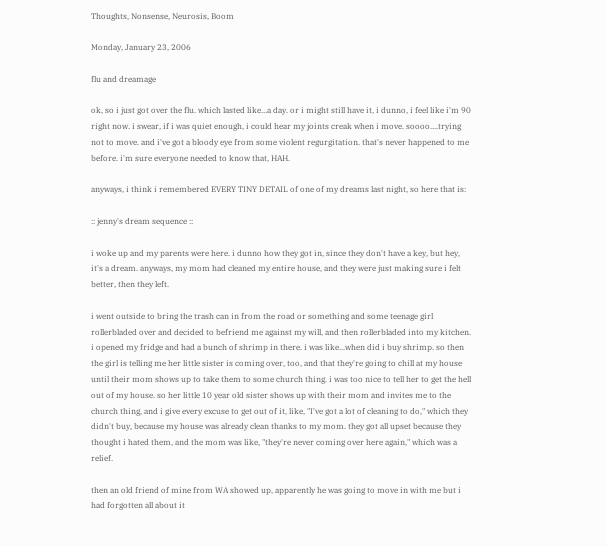Thoughts, Nonsense, Neurosis, Boom

Monday, January 23, 2006

flu and dreamage

ok, so i just got over the flu. which lasted like...a day. or i might still have it, i dunno, i feel like i'm 90 right now. i swear, if i was quiet enough, i could hear my joints creak when i move. soooo....trying not to move. and i've got a bloody eye from some violent regurgitation. that's never happened to me before. i'm sure everyone needed to know that, HAH.

anyways, i think i remembered EVERY TINY DETAIL of one of my dreams last night, so here that is:

:: jenny's dream sequence ::

i woke up and my parents were here. i dunno how they got in, since they don't have a key, but hey, it's a dream. anyways, my mom had cleaned my entire house, and they were just making sure i felt better, then they left.

i went outside to bring the trash can in from the road or something and some teenage girl rollerbladed over and decided to befriend me against my will, and then rollerbladed into my kitchen. i opened my fridge and had a bunch of shrimp in there. i was like...when did i buy shrimp. so then the girl is telling me her little sister is coming over, too, and that they're going to chill at my house until their mom shows up to take them to some church thing. i was too nice to tell her to get the hell out of my house. so her little 10 year old sister shows up with their mom and invites me to the church thing, and i give every excuse to get out of it, like, "I've got a lot of cleaning to do," which they didn't buy, because my house was already clean thanks to my mom. they got all upset because they thought i hated them, and the mom was like, "they're never coming over here again," which was a relief.

then an old friend of mine from WA showed up, apparently he was going to move in with me but i had forgotten all about it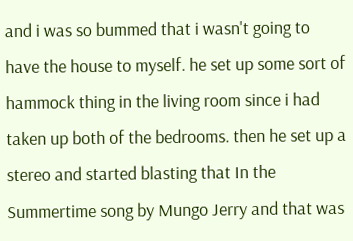and i was so bummed that i wasn't going to have the house to myself. he set up some sort of hammock thing in the living room since i had taken up both of the bedrooms. then he set up a stereo and started blasting that In the Summertime song by Mungo Jerry and that was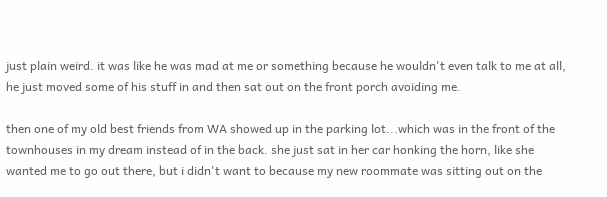just plain weird. it was like he was mad at me or something because he wouldn't even talk to me at all, he just moved some of his stuff in and then sat out on the front porch avoiding me.

then one of my old best friends from WA showed up in the parking lot...which was in the front of the townhouses in my dream instead of in the back. she just sat in her car honking the horn, like she wanted me to go out there, but i didn't want to because my new roommate was sitting out on the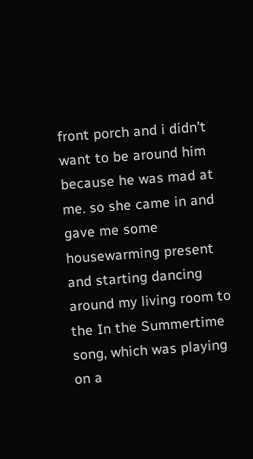front porch and i didn't want to be around him because he was mad at me. so she came in and gave me some housewarming present and starting dancing around my living room to the In the Summertime song, which was playing on a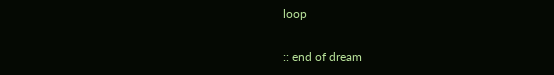loop

:: end of dream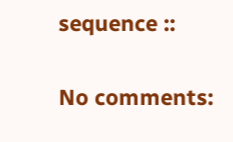sequence ::

No comments: